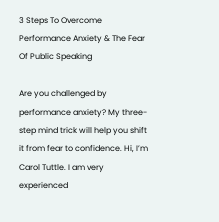3 Steps To Overcome Performance Anxiety & The Fear Of Public Speaking

Are you challenged by performance anxiety? My three-step mind trick will help you shift it from fear to confidence. Hi, I’m Carol Tuttle. I am very experienced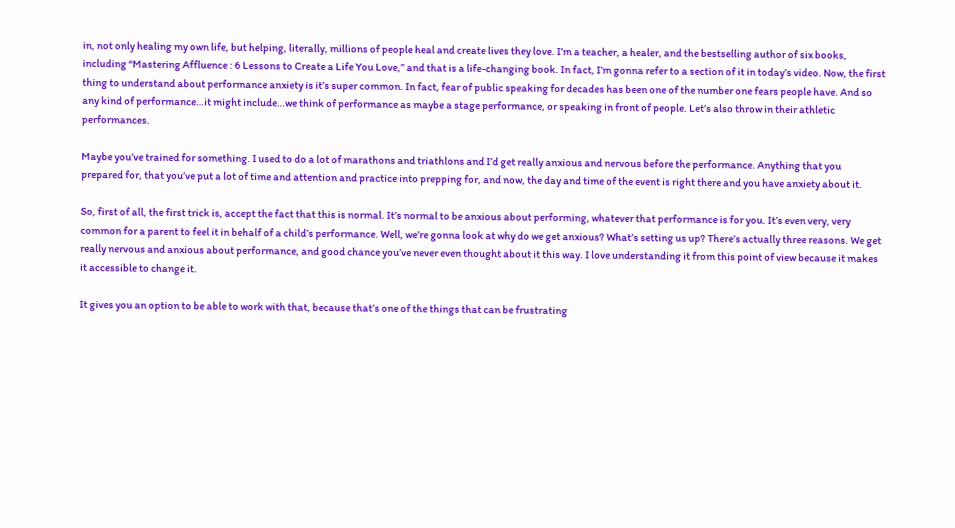in, not only healing my own life, but helping, literally, millions of people heal and create lives they love. I’m a teacher, a healer, and the bestselling author of six books, including “Mastering Affluence : 6 Lessons to Create a Life You Love,” and that is a life-changing book. In fact, I’m gonna refer to a section of it in today’s video. Now, the first thing to understand about performance anxiety is it’s super common. In fact, fear of public speaking for decades has been one of the number one fears people have. And so any kind of performance…it might include…we think of performance as maybe a stage performance, or speaking in front of people. Let’s also throw in their athletic performances.

Maybe you’ve trained for something. I used to do a lot of marathons and triathlons and I’d get really anxious and nervous before the performance. Anything that you prepared for, that you’ve put a lot of time and attention and practice into prepping for, and now, the day and time of the event is right there and you have anxiety about it.

So, first of all, the first trick is, accept the fact that this is normal. It’s normal to be anxious about performing, whatever that performance is for you. It’s even very, very common for a parent to feel it in behalf of a child’s performance. Well, we’re gonna look at why do we get anxious? What’s setting us up? There’s actually three reasons. We get really nervous and anxious about performance, and good chance you’ve never even thought about it this way. I love understanding it from this point of view because it makes it accessible to change it.

It gives you an option to be able to work with that, because that’s one of the things that can be frustrating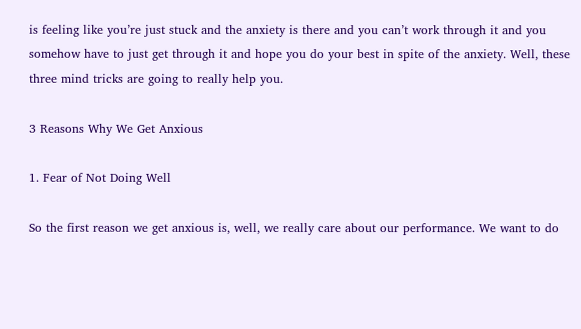is feeling like you’re just stuck and the anxiety is there and you can’t work through it and you somehow have to just get through it and hope you do your best in spite of the anxiety. Well, these three mind tricks are going to really help you.

3 Reasons Why We Get Anxious

1. Fear of Not Doing Well

So the first reason we get anxious is, well, we really care about our performance. We want to do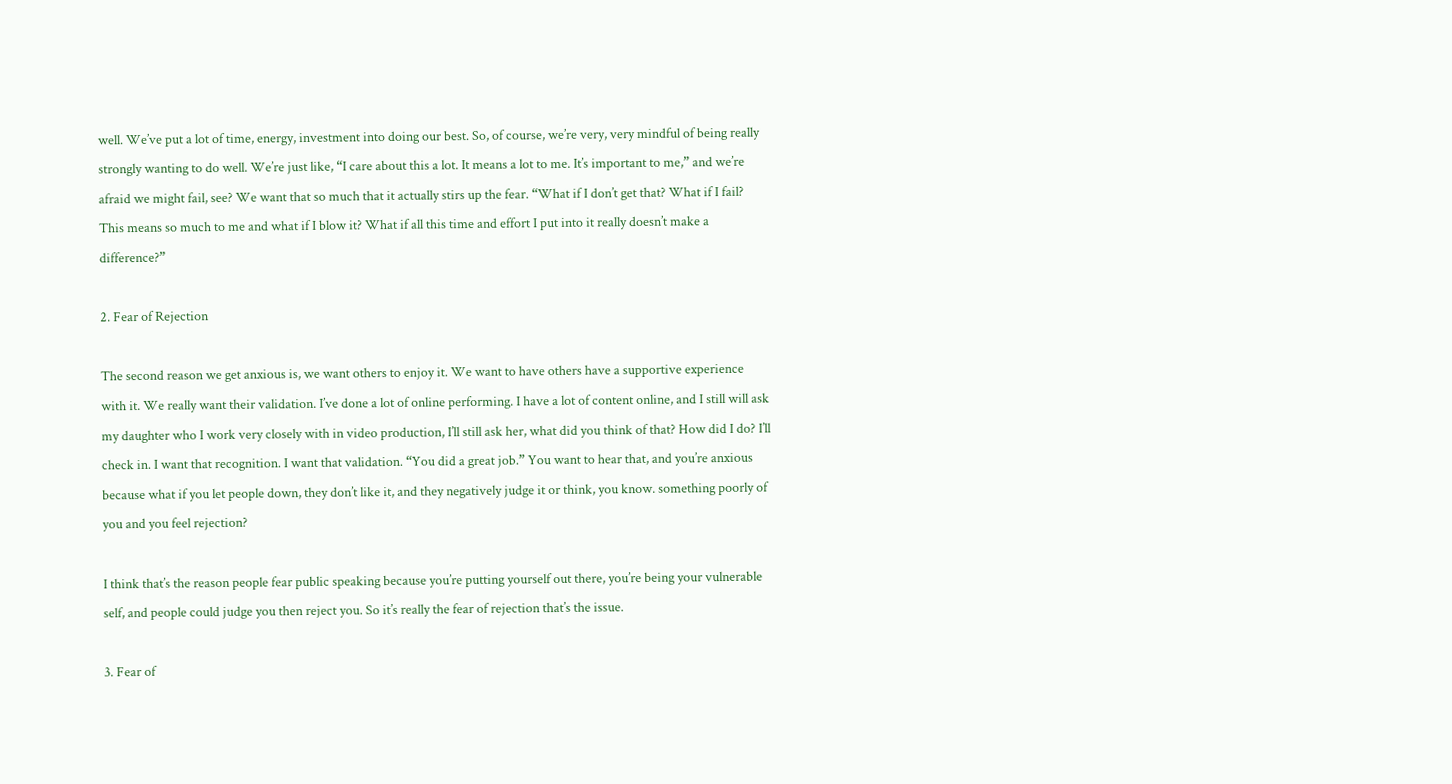well. We’ve put a lot of time, energy, investment into doing our best. So, of course, we’re very, very mindful of being really strongly wanting to do well. We’re just like, “I care about this a lot. It means a lot to me. It’s important to me,” and we’re afraid we might fail, see? We want that so much that it actually stirs up the fear. “What if I don’t get that? What if I fail? This means so much to me and what if I blow it? What if all this time and effort I put into it really doesn’t make a difference?”

2. Fear of Rejection

The second reason we get anxious is, we want others to enjoy it. We want to have others have a supportive experience with it. We really want their validation. I’ve done a lot of online performing. I have a lot of content online, and I still will ask my daughter who I work very closely with in video production, I’ll still ask her, what did you think of that? How did I do? I’ll check in. I want that recognition. I want that validation. “You did a great job.” You want to hear that, and you’re anxious because what if you let people down, they don’t like it, and they negatively judge it or think, you know. something poorly of you and you feel rejection?

I think that’s the reason people fear public speaking because you’re putting yourself out there, you’re being your vulnerable self, and people could judge you then reject you. So it’s really the fear of rejection that’s the issue.

3. Fear of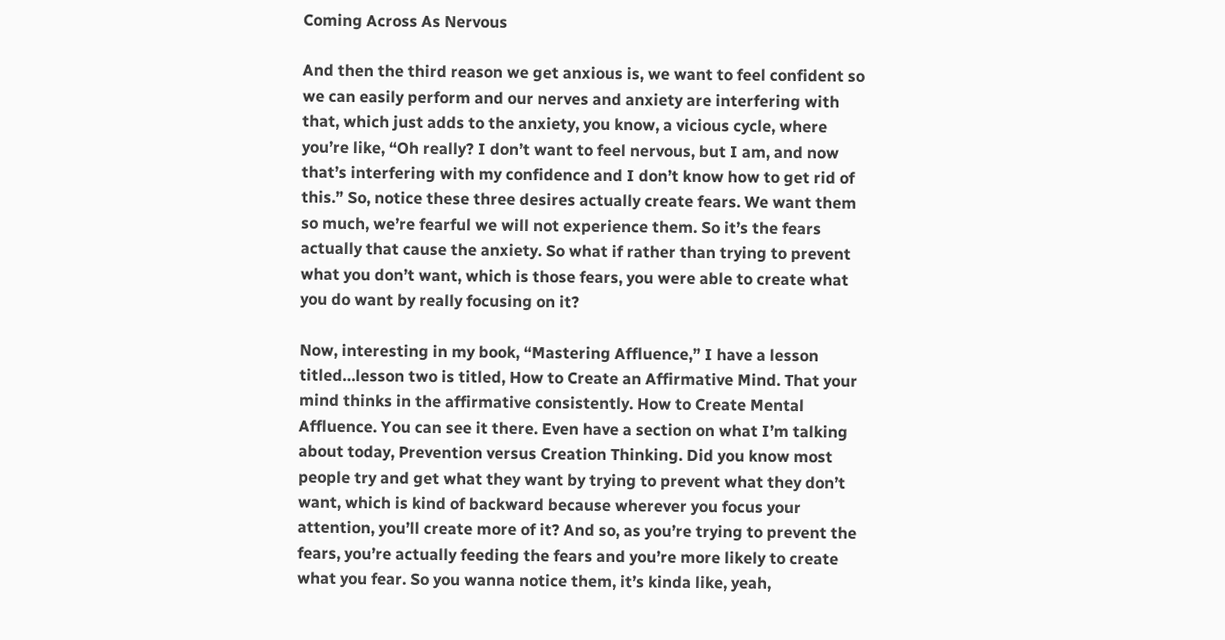Coming Across As Nervous

And then the third reason we get anxious is, we want to feel confident so we can easily perform and our nerves and anxiety are interfering with that, which just adds to the anxiety, you know, a vicious cycle, where you’re like, “Oh really? I don’t want to feel nervous, but I am, and now that’s interfering with my confidence and I don’t know how to get rid of this.” So, notice these three desires actually create fears. We want them so much, we’re fearful we will not experience them. So it’s the fears actually that cause the anxiety. So what if rather than trying to prevent what you don’t want, which is those fears, you were able to create what you do want by really focusing on it?

Now, interesting in my book, “Mastering Affluence,” I have a lesson titled…lesson two is titled, How to Create an Affirmative Mind. That your mind thinks in the affirmative consistently. How to Create Mental Affluence. You can see it there. Even have a section on what I’m talking about today, Prevention versus Creation Thinking. Did you know most people try and get what they want by trying to prevent what they don’t want, which is kind of backward because wherever you focus your attention, you’ll create more of it? And so, as you’re trying to prevent the fears, you’re actually feeding the fears and you’re more likely to create what you fear. So you wanna notice them, it’s kinda like, yeah,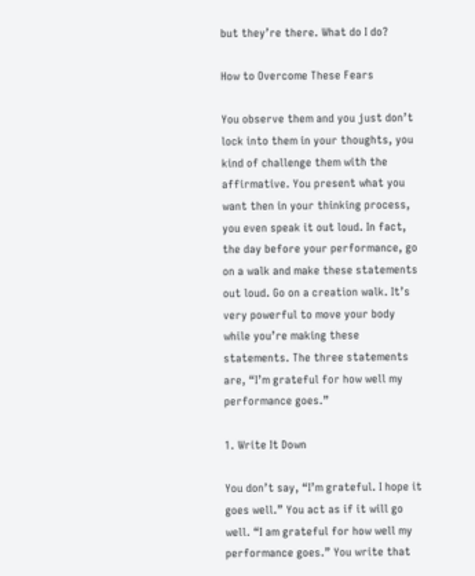but they’re there. What do I do?

How to Overcome These Fears

You observe them and you just don’t lock into them in your thoughts, you kind of challenge them with the affirmative. You present what you want then in your thinking process, you even speak it out loud. In fact, the day before your performance, go on a walk and make these statements out loud. Go on a creation walk. It’s very powerful to move your body while you’re making these statements. The three statements are, “I’m grateful for how well my performance goes.”

1. Write It Down

You don’t say, “I’m grateful. I hope it goes well.” You act as if it will go well. “I am grateful for how well my performance goes.” You write that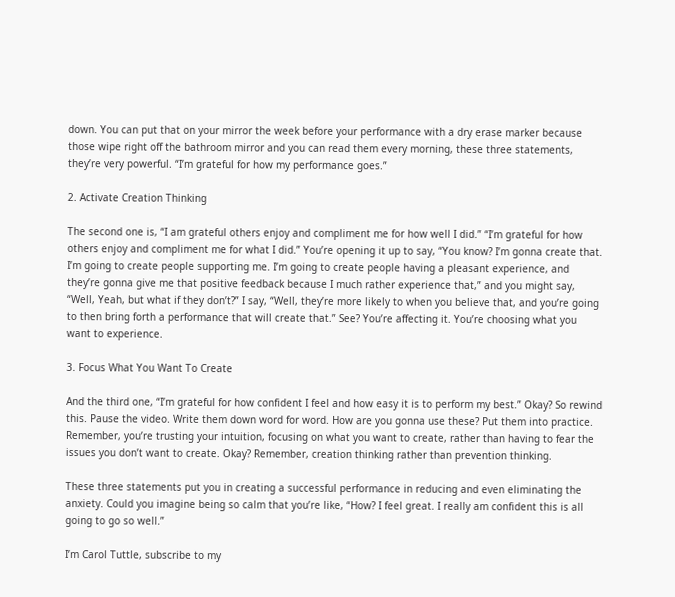down. You can put that on your mirror the week before your performance with a dry erase marker because those wipe right off the bathroom mirror and you can read them every morning, these three statements, they’re very powerful. “I’m grateful for how my performance goes.”

2. Activate Creation Thinking

The second one is, “I am grateful others enjoy and compliment me for how well I did.” “I’m grateful for how others enjoy and compliment me for what I did.” You’re opening it up to say, “You know? I’m gonna create that. I’m going to create people supporting me. I’m going to create people having a pleasant experience, and they’re gonna give me that positive feedback because I much rather experience that,” and you might say, “Well, Yeah, but what if they don’t?” I say, “Well, they’re more likely to when you believe that, and you’re going to then bring forth a performance that will create that.” See? You’re affecting it. You’re choosing what you want to experience.

3. Focus What You Want To Create

And the third one, “I’m grateful for how confident I feel and how easy it is to perform my best.” Okay? So rewind this. Pause the video. Write them down word for word. How are you gonna use these? Put them into practice. Remember, you’re trusting your intuition, focusing on what you want to create, rather than having to fear the issues you don’t want to create. Okay? Remember, creation thinking rather than prevention thinking.

These three statements put you in creating a successful performance in reducing and even eliminating the anxiety. Could you imagine being so calm that you’re like, “How? I feel great. I really am confident this is all going to go so well.”

I’m Carol Tuttle, subscribe to my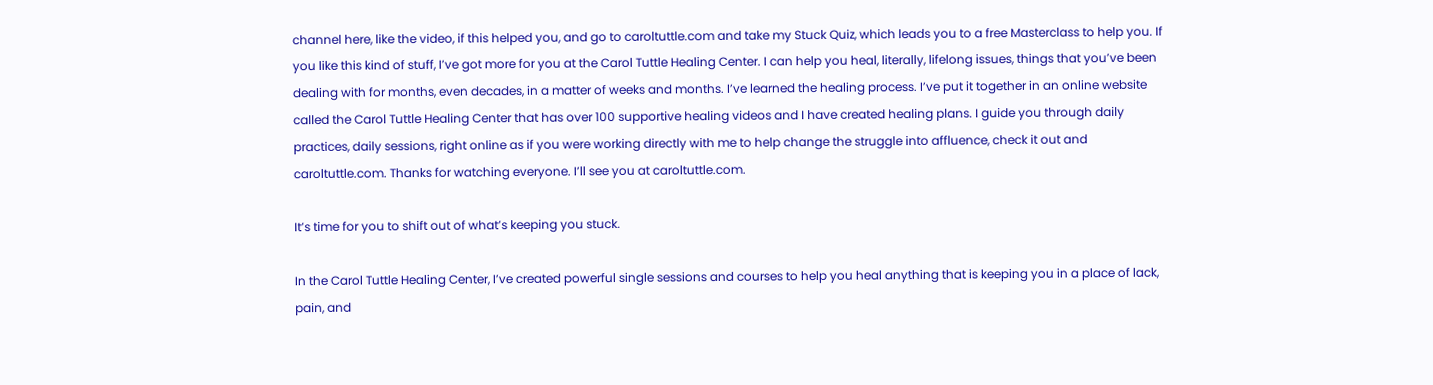channel here, like the video, if this helped you, and go to caroltuttle.com and take my Stuck Quiz, which leads you to a free Masterclass to help you. If you like this kind of stuff, I’ve got more for you at the Carol Tuttle Healing Center. I can help you heal, literally, lifelong issues, things that you’ve been dealing with for months, even decades, in a matter of weeks and months. I’ve learned the healing process. I’ve put it together in an online website called the Carol Tuttle Healing Center that has over 100 supportive healing videos and I have created healing plans. I guide you through daily practices, daily sessions, right online as if you were working directly with me to help change the struggle into affluence, check it out and caroltuttle.com. Thanks for watching everyone. I’ll see you at caroltuttle.com.

It’s time for you to shift out of what’s keeping you stuck.

In the Carol Tuttle Healing Center, I’ve created powerful single sessions and courses to help you heal anything that is keeping you in a place of lack, pain, and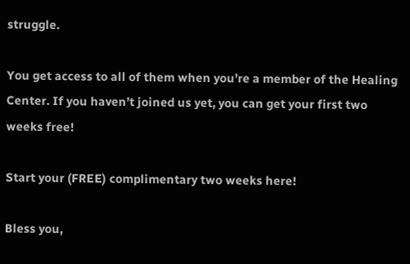struggle.

You get access to all of them when you’re a member of the Healing Center. If you haven’t joined us yet, you can get your first two weeks free!

Start your (FREE) complimentary two weeks here!

Bless you,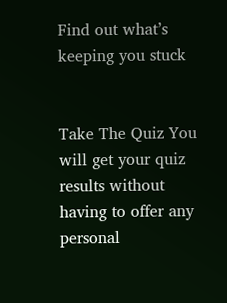Find out what’s keeping you stuck


Take The Quiz You will get your quiz results without
having to offer any personal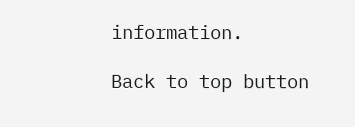information.

Back to top button